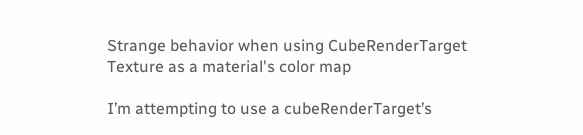Strange behavior when using CubeRenderTarget Texture as a material's color map

I’m attempting to use a cubeRenderTarget’s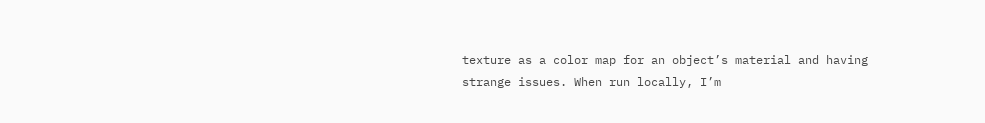texture as a color map for an object’s material and having strange issues. When run locally, I’m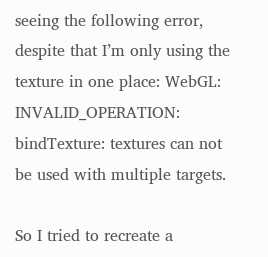seeing the following error, despite that I’m only using the texture in one place: WebGL: INVALID_OPERATION: bindTexture: textures can not be used with multiple targets.

So I tried to recreate a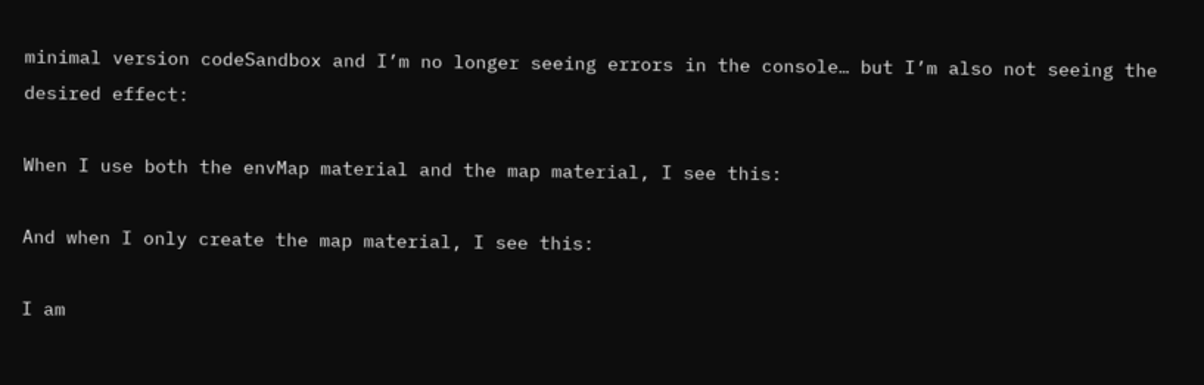minimal version codeSandbox and I’m no longer seeing errors in the console… but I’m also not seeing the desired effect:

When I use both the envMap material and the map material, I see this:

And when I only create the map material, I see this:

I am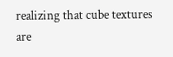realizing that cube textures are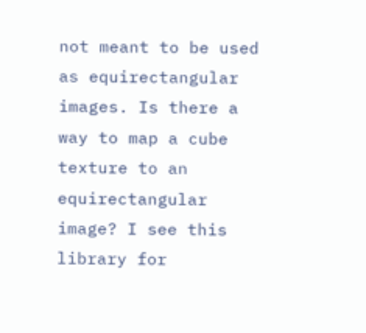not meant to be used as equirectangular images. Is there a way to map a cube texture to an equirectangular image? I see this library for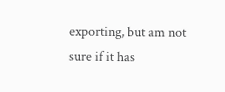exporting, but am not sure if it has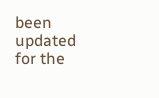been updated for the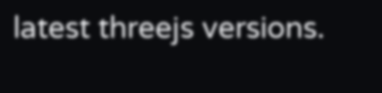latest threejs versions.